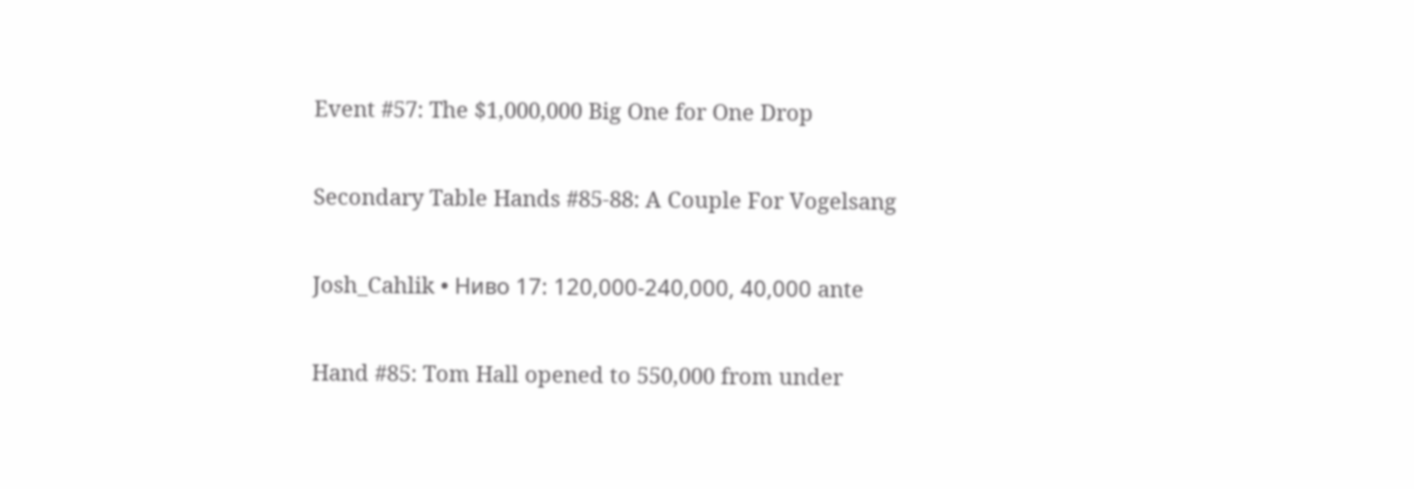Event #57: The $1,000,000 Big One for One Drop

Secondary Table Hands #85-88: A Couple For Vogelsang

Josh_Cahlik • Ниво 17: 120,000-240,000, 40,000 ante

Hand #85: Tom Hall opened to 550,000 from under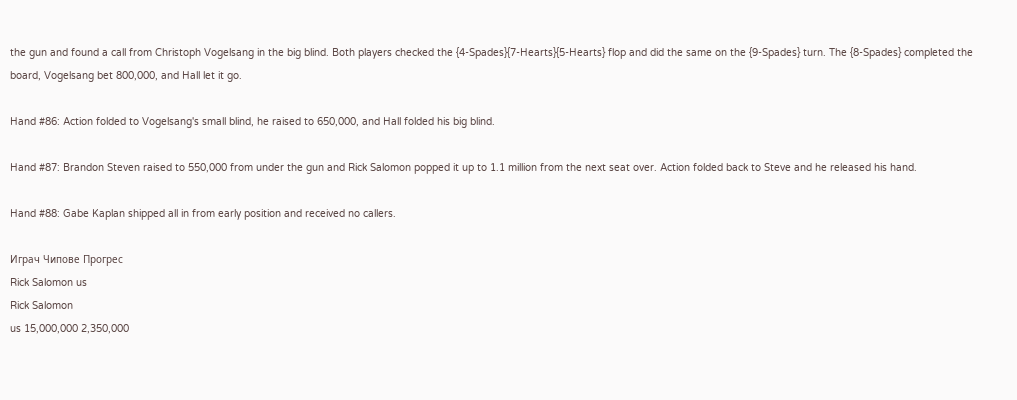the gun and found a call from Christoph Vogelsang in the big blind. Both players checked the {4-Spades}{7-Hearts}{5-Hearts} flop and did the same on the {9-Spades} turn. The {8-Spades} completed the board, Vogelsang bet 800,000, and Hall let it go.

Hand #86: Action folded to Vogelsang's small blind, he raised to 650,000, and Hall folded his big blind.

Hand #87: Brandon Steven raised to 550,000 from under the gun and Rick Salomon popped it up to 1.1 million from the next seat over. Action folded back to Steve and he released his hand.

Hand #88: Gabe Kaplan shipped all in from early position and received no callers.

Играч Чипове Прогрес
Rick Salomon us
Rick Salomon
us 15,000,000 2,350,000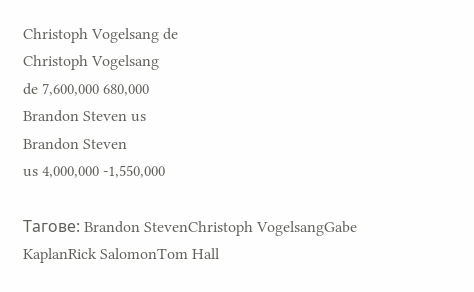Christoph Vogelsang de
Christoph Vogelsang
de 7,600,000 680,000
Brandon Steven us
Brandon Steven
us 4,000,000 -1,550,000

Тагове: Brandon StevenChristoph VogelsangGabe KaplanRick SalomonTom Hall